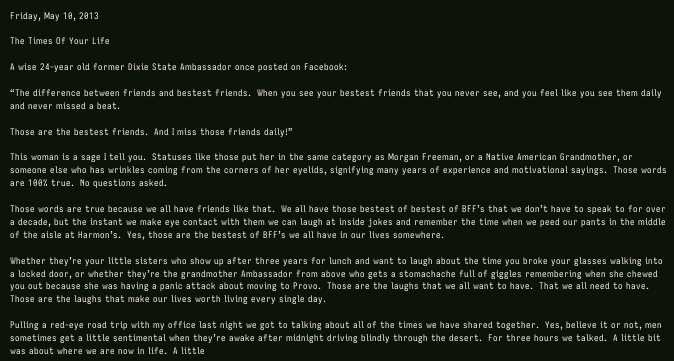Friday, May 10, 2013

The Times Of Your Life

A wise 24-year old former Dixie State Ambassador once posted on Facebook:

“The difference between friends and bestest friends.  When you see your bestest friends that you never see, and you feel like you see them daily and never missed a beat.

Those are the bestest friends.  And I miss those friends daily!”

This woman is a sage I tell you.  Statuses like those put her in the same category as Morgan Freeman, or a Native American Grandmother, or someone else who has wrinkles coming from the corners of her eyelids, signifying many years of experience and motivational sayings.  Those words are 100% true.  No questions asked.

Those words are true because we all have friends like that.  We all have those bestest of bestest of BFF’s that we don’t have to speak to for over a decade, but the instant we make eye contact with them we can laugh at inside jokes and remember the time when we peed our pants in the middle of the aisle at Harmon’s.  Yes, those are the bestest of BFF’s we all have in our lives somewhere.

Whether they’re your little sisters who show up after three years for lunch and want to laugh about the time you broke your glasses walking into a locked door, or whether they’re the grandmother Ambassador from above who gets a stomachache full of giggles remembering when she chewed you out because she was having a panic attack about moving to Provo.  Those are the laughs that we all want to have.  That we all need to have.  Those are the laughs that make our lives worth living every single day.

Pulling a red-eye road trip with my office last night we got to talking about all of the times we have shared together.  Yes, believe it or not, men sometimes get a little sentimental when they’re awake after midnight driving blindly through the desert.  For three hours we talked.  A little bit was about where we are now in life.  A little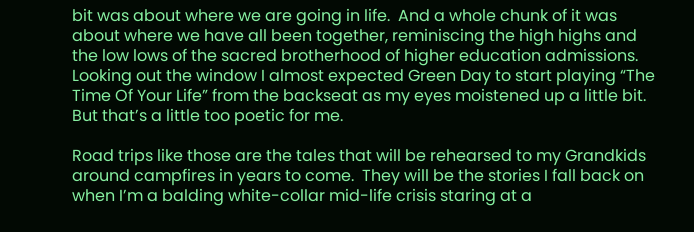bit was about where we are going in life.  And a whole chunk of it was about where we have all been together, reminiscing the high highs and the low lows of the sacred brotherhood of higher education admissions.  Looking out the window I almost expected Green Day to start playing “The Time Of Your Life” from the backseat as my eyes moistened up a little bit.  But that’s a little too poetic for me.

Road trips like those are the tales that will be rehearsed to my Grandkids around campfires in years to come.  They will be the stories I fall back on when I’m a balding white-collar mid-life crisis staring at a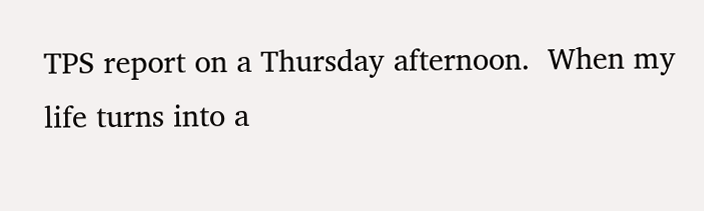TPS report on a Thursday afternoon.  When my life turns into a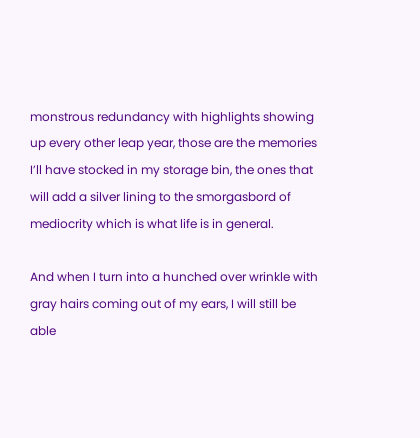monstrous redundancy with highlights showing up every other leap year, those are the memories I’ll have stocked in my storage bin, the ones that will add a silver lining to the smorgasbord of mediocrity which is what life is in general.

And when I turn into a hunched over wrinkle with gray hairs coming out of my ears, I will still be able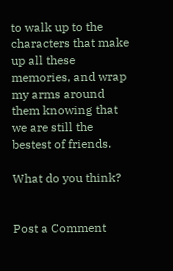to walk up to the characters that make up all these memories, and wrap my arms around them knowing that we are still the bestest of friends.

What do you think?


Post a Comment